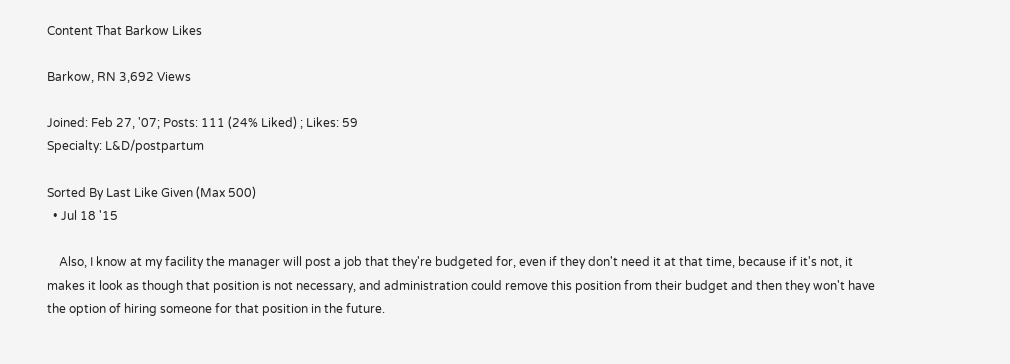Content That Barkow Likes

Barkow, RN 3,692 Views

Joined: Feb 27, '07; Posts: 111 (24% Liked) ; Likes: 59
Specialty: L&D/postpartum

Sorted By Last Like Given (Max 500)
  • Jul 18 '15

    Also, I know at my facility the manager will post a job that they're budgeted for, even if they don't need it at that time, because if it's not, it makes it look as though that position is not necessary, and administration could remove this position from their budget and then they won't have the option of hiring someone for that position in the future.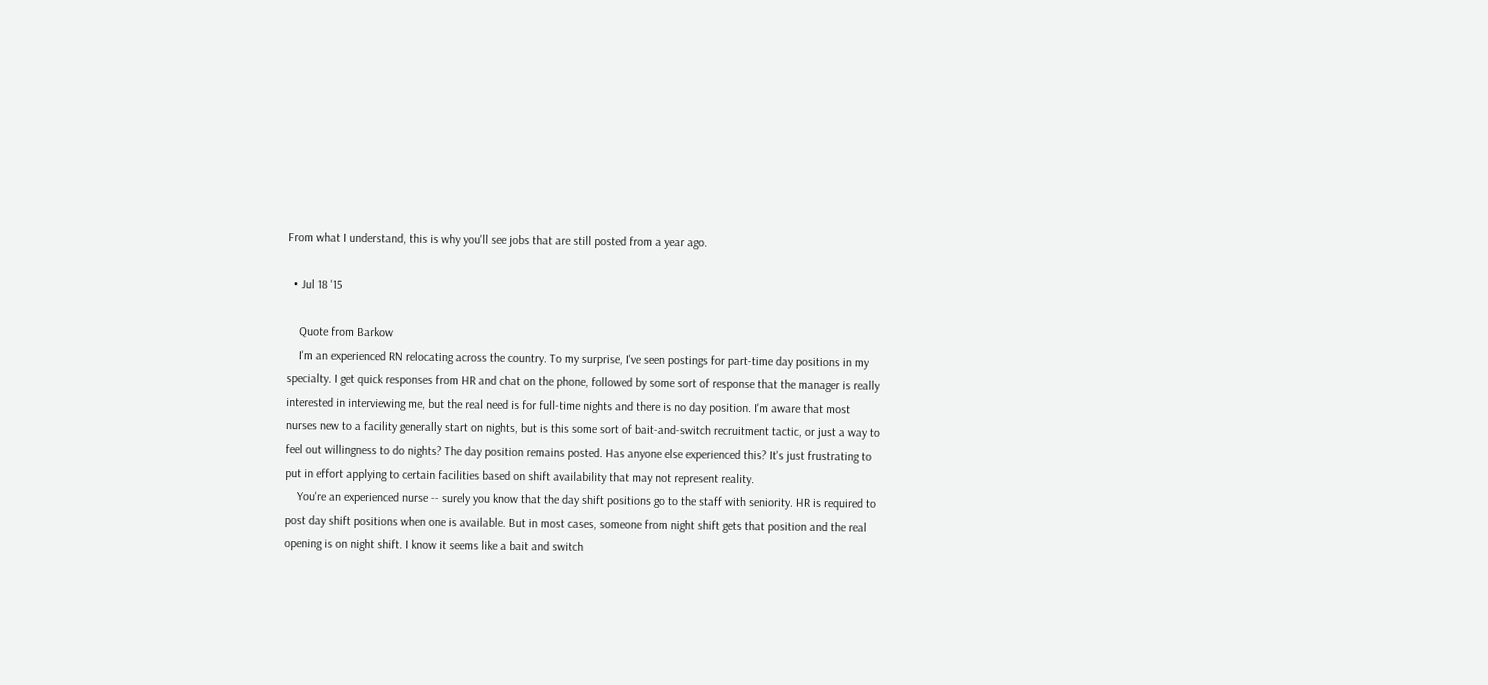From what I understand, this is why you'll see jobs that are still posted from a year ago.

  • Jul 18 '15

    Quote from Barkow
    I'm an experienced RN relocating across the country. To my surprise, I've seen postings for part-time day positions in my specialty. I get quick responses from HR and chat on the phone, followed by some sort of response that the manager is really interested in interviewing me, but the real need is for full-time nights and there is no day position. I'm aware that most nurses new to a facility generally start on nights, but is this some sort of bait-and-switch recruitment tactic, or just a way to feel out willingness to do nights? The day position remains posted. Has anyone else experienced this? It's just frustrating to put in effort applying to certain facilities based on shift availability that may not represent reality.
    You're an experienced nurse -- surely you know that the day shift positions go to the staff with seniority. HR is required to post day shift positions when one is available. But in most cases, someone from night shift gets that position and the real opening is on night shift. I know it seems like a bait and switch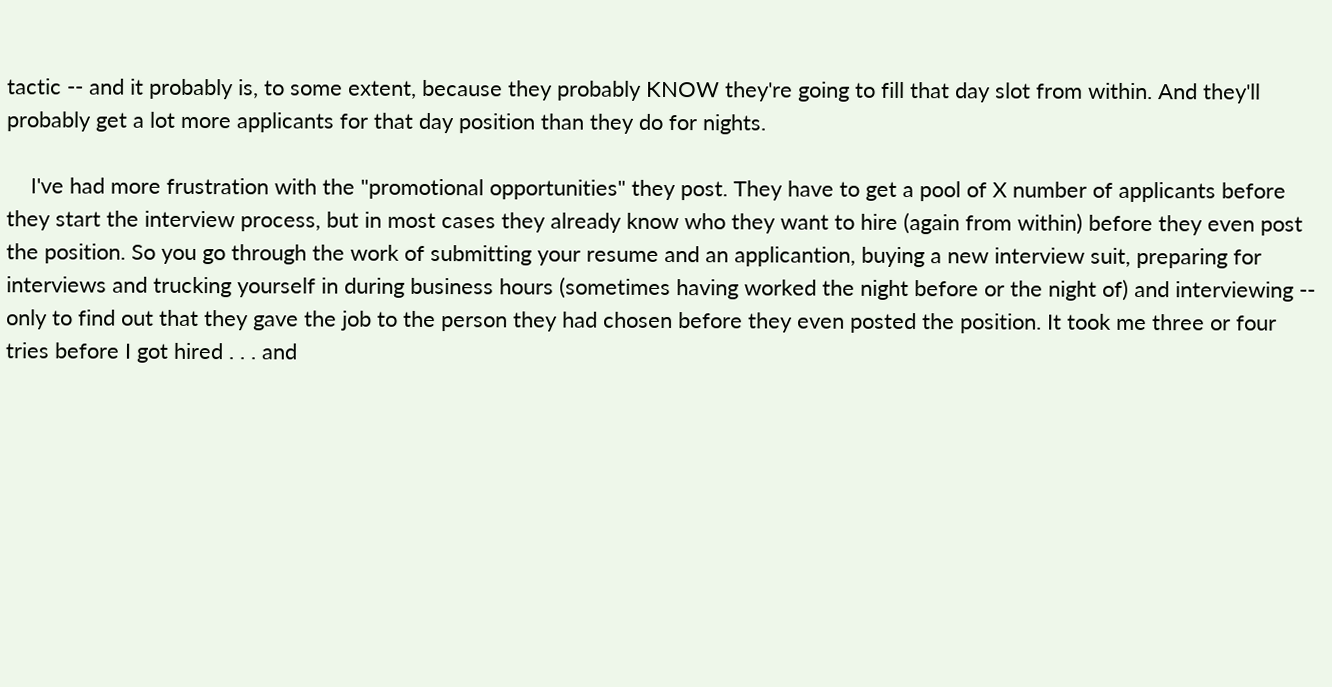tactic -- and it probably is, to some extent, because they probably KNOW they're going to fill that day slot from within. And they'll probably get a lot more applicants for that day position than they do for nights.

    I've had more frustration with the "promotional opportunities" they post. They have to get a pool of X number of applicants before they start the interview process, but in most cases they already know who they want to hire (again from within) before they even post the position. So you go through the work of submitting your resume and an applicantion, buying a new interview suit, preparing for interviews and trucking yourself in during business hours (sometimes having worked the night before or the night of) and interviewing -- only to find out that they gave the job to the person they had chosen before they even posted the position. It took me three or four tries before I got hired . . . and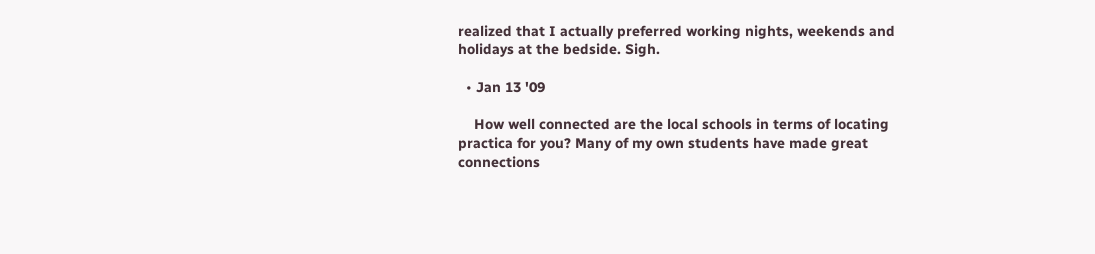realized that I actually preferred working nights, weekends and holidays at the bedside. Sigh.

  • Jan 13 '09

    How well connected are the local schools in terms of locating practica for you? Many of my own students have made great connections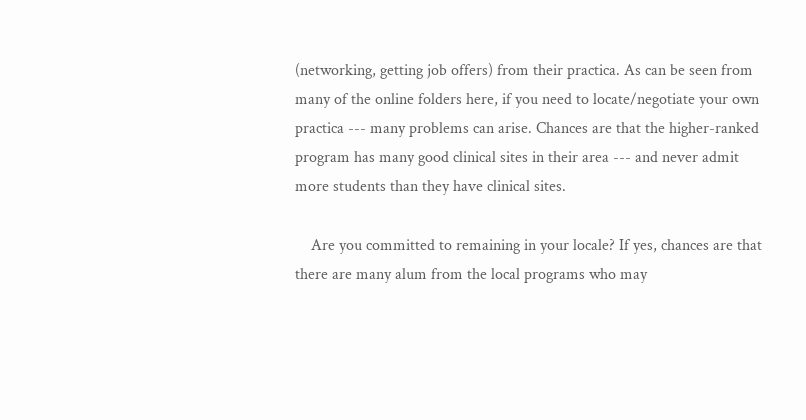(networking, getting job offers) from their practica. As can be seen from many of the online folders here, if you need to locate/negotiate your own practica --- many problems can arise. Chances are that the higher-ranked program has many good clinical sites in their area --- and never admit more students than they have clinical sites.

    Are you committed to remaining in your locale? If yes, chances are that there are many alum from the local programs who may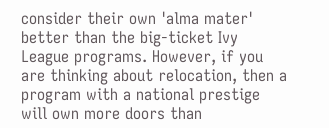consider their own 'alma mater' better than the big-ticket Ivy League programs. However, if you are thinking about relocation, then a program with a national prestige will own more doors than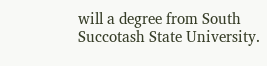will a degree from South Succotash State University.